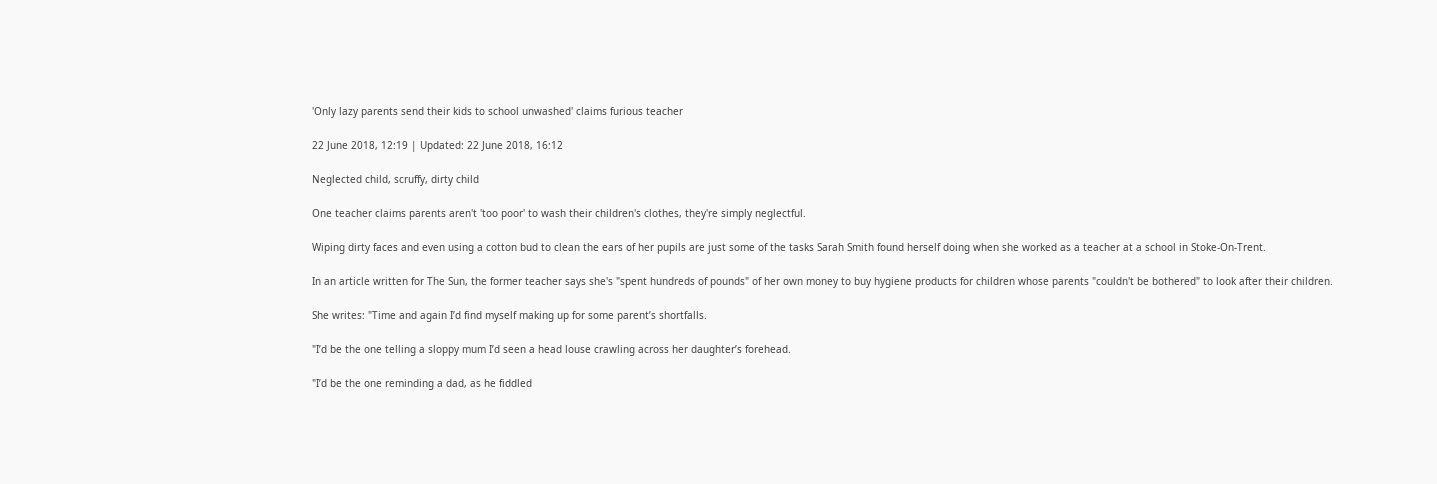'Only lazy parents send their kids to school unwashed' claims furious teacher

22 June 2018, 12:19 | Updated: 22 June 2018, 16:12

Neglected child, scruffy, dirty child

One teacher claims parents aren't 'too poor' to wash their children's clothes, they're simply neglectful.

Wiping dirty faces and even using a cotton bud to clean the ears of her pupils are just some of the tasks Sarah Smith found herself doing when she worked as a teacher at a school in Stoke-On-Trent.

In an article written for The Sun, the former teacher says she's "spent hundreds of pounds" of her own money to buy hygiene products for children whose parents "couldn't be bothered" to look after their children.

She writes: "Time and again I’d find myself making up for some parent’s shortfalls.

"I’d be the one telling a sloppy mum I’d seen a head louse crawling across her daughter’s forehead.

"I’d be the one reminding a dad, as he fiddled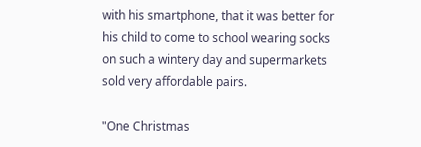with his smartphone, that it was better for his child to come to school wearing socks on such a wintery day and supermarkets sold very affordable pairs.

"One Christmas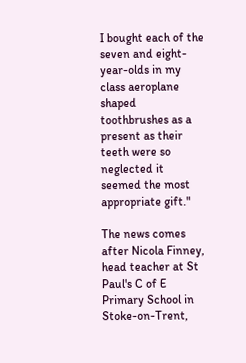I bought each of the seven and eight-year-olds in my class aeroplane shaped toothbrushes as a present as their teeth were so neglected it seemed the most appropriate gift."

The news comes after Nicola Finney, head teacher at St Paul's C of E Primary School in Stoke-on-Trent,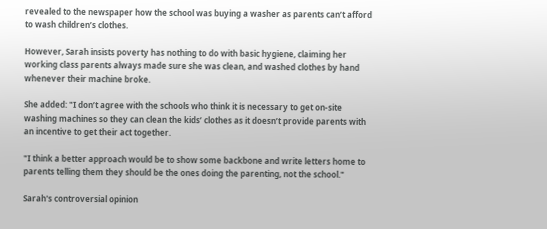revealed to the newspaper how the school was buying a washer as parents can’t afford to wash children’s clothes.

However, Sarah insists poverty has nothing to do with basic hygiene, claiming her working class parents always made sure she was clean, and washed clothes by hand whenever their machine broke.

She added: "I don’t agree with the schools who think it is necessary to get on-site washing machines so they can clean the kids’ clothes as it doesn’t provide parents with an incentive to get their act together.

"I think a better approach would be to show some backbone and write letters home to parents telling them they should be the ones doing the parenting, not the school."

Sarah's controversial opinion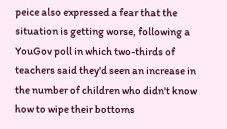peice also expressed a fear that the situation is getting worse, following a YouGov poll in which two-thirds of teachers said they'd seen an increase in the number of children who didn't know how to wipe their bottoms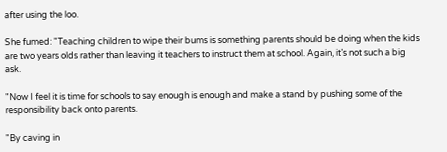after using the loo.

She fumed: "Teaching children to wipe their bums is something parents should be doing when the kids are two years olds rather than leaving it teachers to instruct them at school. Again, it’s not such a big ask.

"Now I feel it is time for schools to say enough is enough and make a stand by pushing some of the responsibility back onto parents.

"By caving in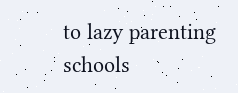to lazy parenting schools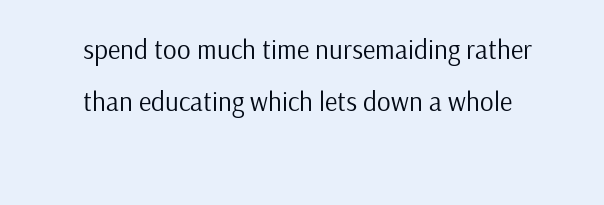spend too much time nursemaiding rather than educating which lets down a whole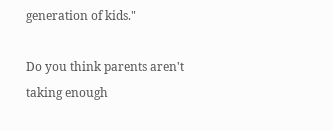generation of kids."

Do you think parents aren't taking enough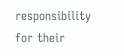responsibility for their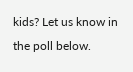kids? Let us know in the poll below.